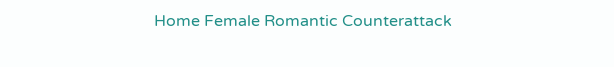Home Female Romantic Counterattack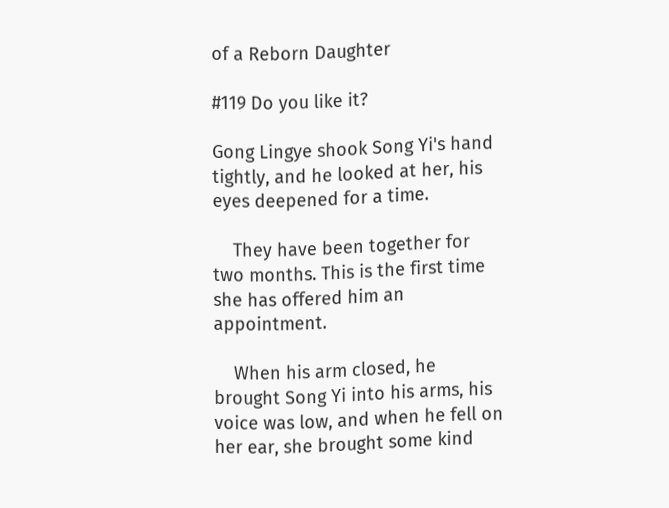of a Reborn Daughter

#119 Do you like it?

Gong Lingye shook Song Yi's hand tightly, and he looked at her, his eyes deepened for a time.

    They have been together for two months. This is the first time she has offered him an appointment.

    When his arm closed, he brought Song Yi into his arms, his voice was low, and when he fell on her ear, she brought some kind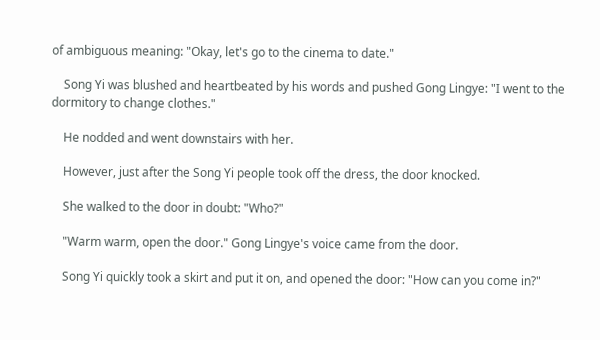of ambiguous meaning: "Okay, let's go to the cinema to date."

    Song Yi was blushed and heartbeated by his words and pushed Gong Lingye: "I went to the dormitory to change clothes."

    He nodded and went downstairs with her.

    However, just after the Song Yi people took off the dress, the door knocked.

    She walked to the door in doubt: "Who?"

    "Warm warm, open the door." Gong Lingye's voice came from the door.

    Song Yi quickly took a skirt and put it on, and opened the door: "How can you come in?"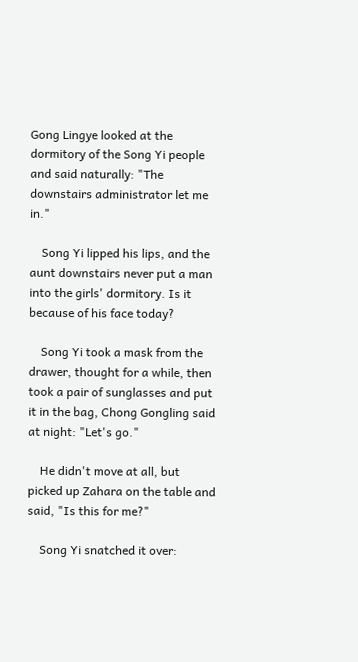Gong Lingye looked at the dormitory of the Song Yi people and said naturally: "The downstairs administrator let me in."

    Song Yi lipped his lips, and the aunt downstairs never put a man into the girls' dormitory. Is it because of his face today?

    Song Yi took a mask from the drawer, thought for a while, then took a pair of sunglasses and put it in the bag, Chong Gongling said at night: "Let's go."

    He didn't move at all, but picked up Zahara on the table and said, "Is this for me?"

    Song Yi snatched it over: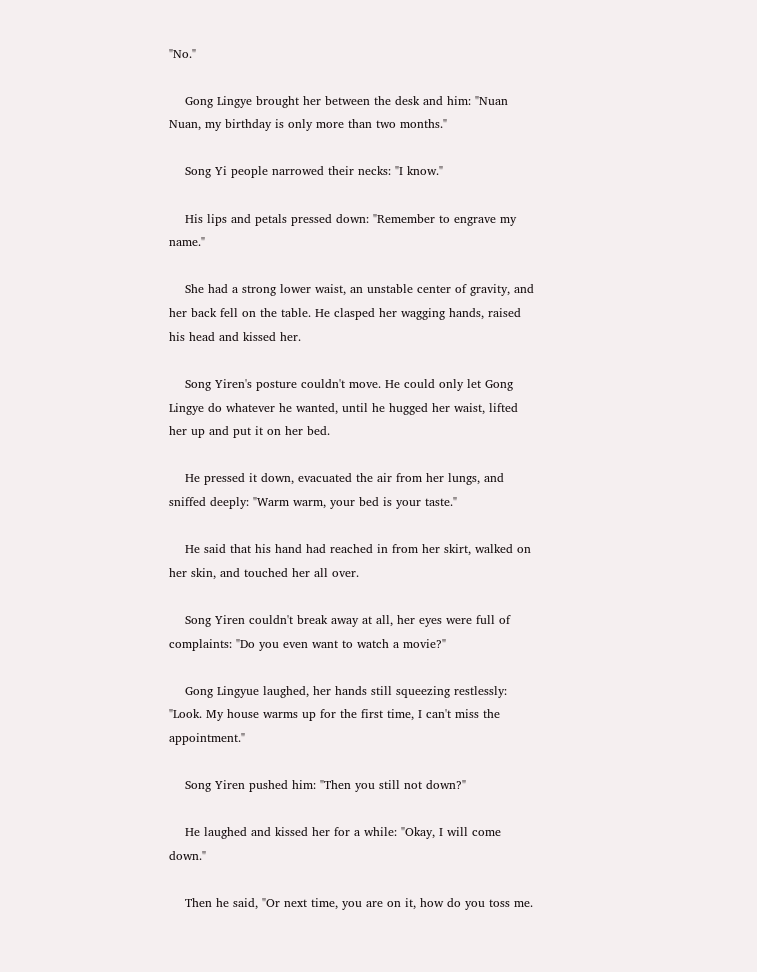"No."

    Gong Lingye brought her between the desk and him: "Nuan Nuan, my birthday is only more than two months."

    Song Yi people narrowed their necks: "I know."

    His lips and petals pressed down: "Remember to engrave my name."

    She had a strong lower waist, an unstable center of gravity, and her back fell on the table. He clasped her wagging hands, raised his head and kissed her.

    Song Yiren's posture couldn't move. He could only let Gong Lingye do whatever he wanted, until he hugged her waist, lifted her up and put it on her bed.

    He pressed it down, evacuated the air from her lungs, and sniffed deeply: "Warm warm, your bed is your taste."

    He said that his hand had reached in from her skirt, walked on her skin, and touched her all over.

    Song Yiren couldn't break away at all, her eyes were full of complaints: "Do you even want to watch a movie?"

    Gong Lingyue laughed, her hands still squeezing restlessly: "Look. My house warms up for the first time, I can't miss the appointment."

    Song Yiren pushed him: "Then you still not down?"

    He laughed and kissed her for a while: "Okay, I will come down."

    Then he said, "Or next time, you are on it, how do you toss me.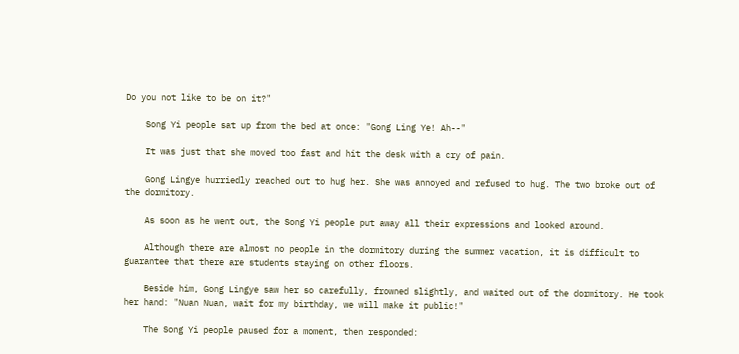Do you not like to be on it?"

    Song Yi people sat up from the bed at once: "Gong Ling Ye! Ah--"

    It was just that she moved too fast and hit the desk with a cry of pain.

    Gong Lingye hurriedly reached out to hug her. She was annoyed and refused to hug. The two broke out of the dormitory.

    As soon as he went out, the Song Yi people put away all their expressions and looked around.

    Although there are almost no people in the dormitory during the summer vacation, it is difficult to guarantee that there are students staying on other floors.

    Beside him, Gong Lingye saw her so carefully, frowned slightly, and waited out of the dormitory. He took her hand: "Nuan Nuan, wait for my birthday, we will make it public!"

    The Song Yi people paused for a moment, then responded: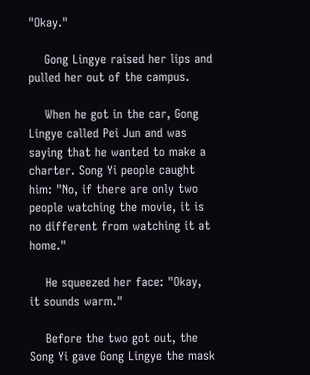"Okay."

    Gong Lingye raised her lips and pulled her out of the campus.

    When he got in the car, Gong Lingye called Pei Jun and was saying that he wanted to make a charter. Song Yi people caught him: "No, if there are only two people watching the movie, it is no different from watching it at home."

    He squeezed her face: "Okay, it sounds warm."

    Before the two got out, the Song Yi gave Gong Lingye the mask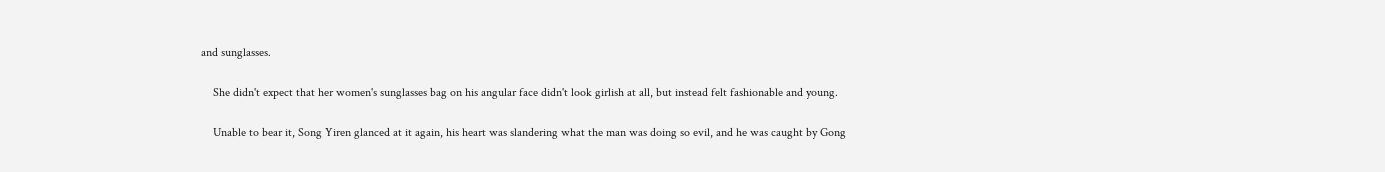and sunglasses.

    She didn't expect that her women's sunglasses bag on his angular face didn't look girlish at all, but instead felt fashionable and young.

    Unable to bear it, Song Yiren glanced at it again, his heart was slandering what the man was doing so evil, and he was caught by Gong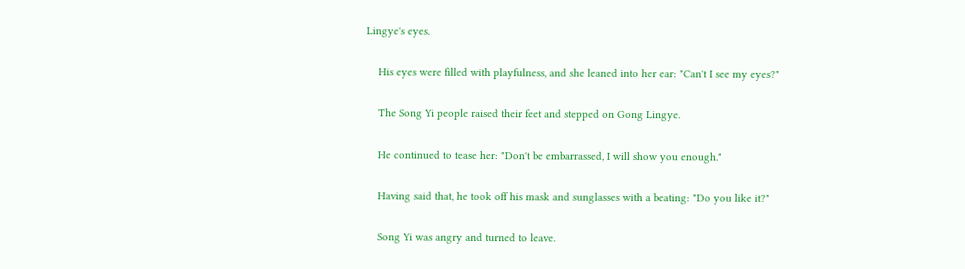Lingye's eyes.

    His eyes were filled with playfulness, and she leaned into her ear: "Can't I see my eyes?"

    The Song Yi people raised their feet and stepped on Gong Lingye.

    He continued to tease her: "Don't be embarrassed, I will show you enough."

    Having said that, he took off his mask and sunglasses with a beating: "Do you like it?"

    Song Yi was angry and turned to leave.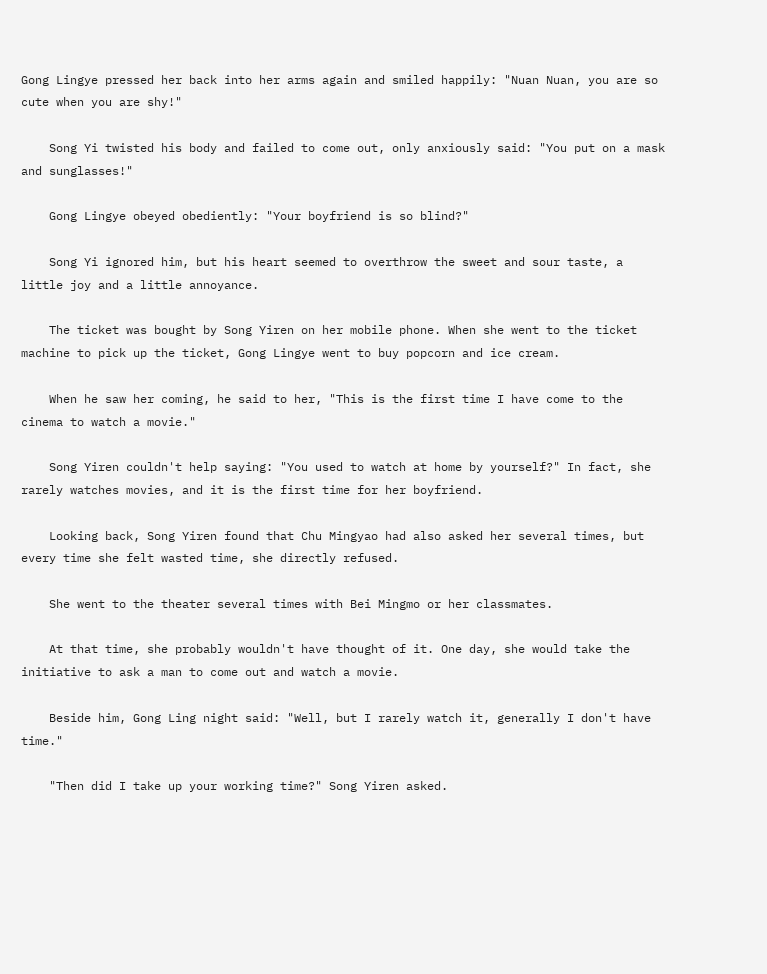Gong Lingye pressed her back into her arms again and smiled happily: "Nuan Nuan, you are so cute when you are shy!"

    Song Yi twisted his body and failed to come out, only anxiously said: "You put on a mask and sunglasses!"

    Gong Lingye obeyed obediently: "Your boyfriend is so blind?"

    Song Yi ignored him, but his heart seemed to overthrow the sweet and sour taste, a little joy and a little annoyance.

    The ticket was bought by Song Yiren on her mobile phone. When she went to the ticket machine to pick up the ticket, Gong Lingye went to buy popcorn and ice cream.

    When he saw her coming, he said to her, "This is the first time I have come to the cinema to watch a movie."

    Song Yiren couldn't help saying: "You used to watch at home by yourself?" In fact, she rarely watches movies, and it is the first time for her boyfriend.

    Looking back, Song Yiren found that Chu Mingyao had also asked her several times, but every time she felt wasted time, she directly refused.

    She went to the theater several times with Bei Mingmo or her classmates.

    At that time, she probably wouldn't have thought of it. One day, she would take the initiative to ask a man to come out and watch a movie.

    Beside him, Gong Ling night said: "Well, but I rarely watch it, generally I don't have time."

    "Then did I take up your working time?" Song Yiren asked.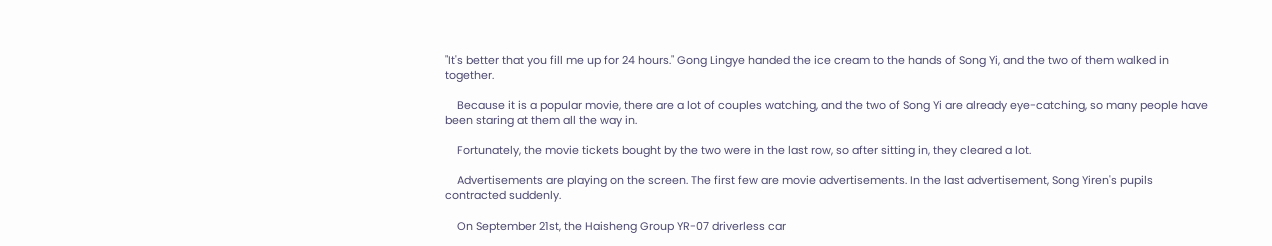"It's better that you fill me up for 24 hours." Gong Lingye handed the ice cream to the hands of Song Yi, and the two of them walked in together.

    Because it is a popular movie, there are a lot of couples watching, and the two of Song Yi are already eye-catching, so many people have been staring at them all the way in.

    Fortunately, the movie tickets bought by the two were in the last row, so after sitting in, they cleared a lot.

    Advertisements are playing on the screen. The first few are movie advertisements. In the last advertisement, Song Yiren's pupils contracted suddenly.

    On September 21st, the Haisheng Group YR-07 driverless car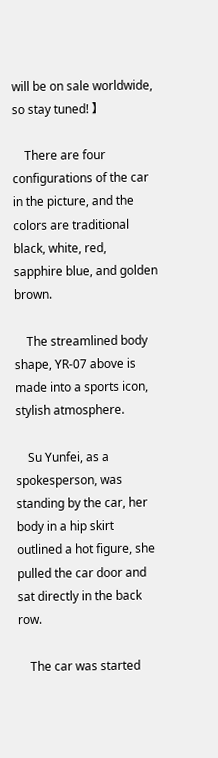will be on sale worldwide, so stay tuned! 】

    There are four configurations of the car in the picture, and the colors are traditional black, white, red, sapphire blue, and golden brown.

    The streamlined body shape, YR-07 above is made into a sports icon, stylish atmosphere.

    Su Yunfei, as a spokesperson, was standing by the car, her body in a hip skirt outlined a hot figure, she pulled the car door and sat directly in the back row.

    The car was started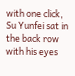with one click, Su Yunfei sat in the back row with his eyes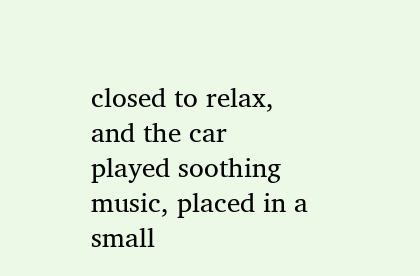closed to relax, and the car played soothing music, placed in a small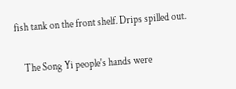fish tank on the front shelf. Drips spilled out.

    The Song Yi people's hands were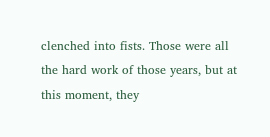clenched into fists. Those were all the hard work of those years, but at this moment, they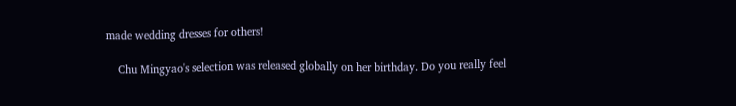made wedding dresses for others!

    Chu Mingyao's selection was released globally on her birthday. Do you really feel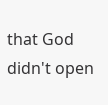that God didn't open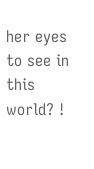her eyes to see in this world? !